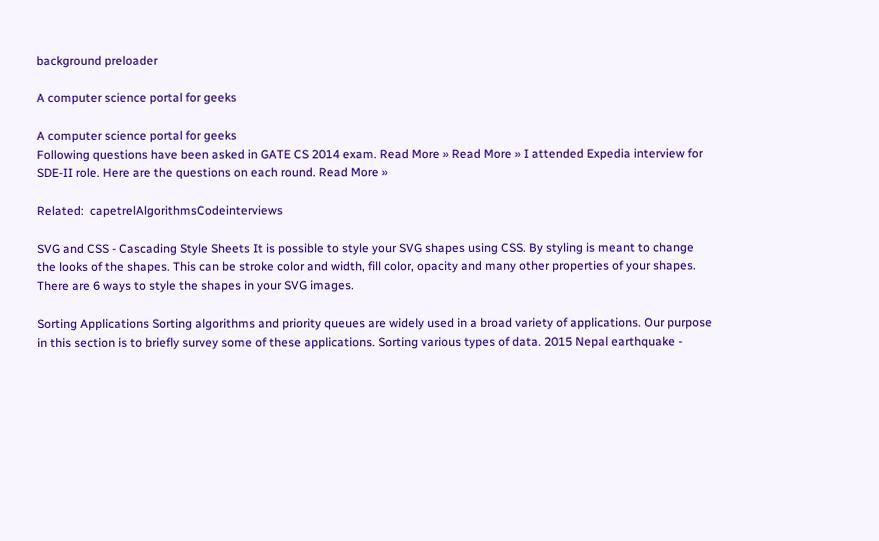background preloader

A computer science portal for geeks

A computer science portal for geeks
Following questions have been asked in GATE CS 2014 exam. Read More » Read More » I attended Expedia interview for SDE-II role. Here are the questions on each round. Read More »

Related:  capetrelAlgorithmsCodeinterviews

SVG and CSS - Cascading Style Sheets It is possible to style your SVG shapes using CSS. By styling is meant to change the looks of the shapes. This can be stroke color and width, fill color, opacity and many other properties of your shapes. There are 6 ways to style the shapes in your SVG images.

Sorting Applications Sorting algorithms and priority queues are widely used in a broad variety of applications. Our purpose in this section is to briefly survey some of these applications. Sorting various types of data. 2015 Nepal earthquake -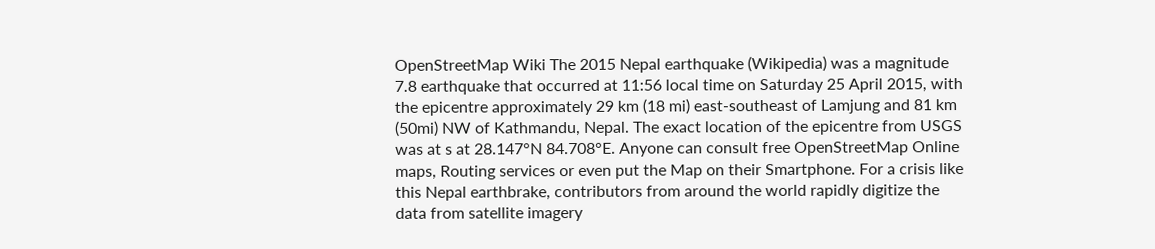OpenStreetMap Wiki The 2015 Nepal earthquake (Wikipedia) was a magnitude 7.8 earthquake that occurred at 11:56 local time on Saturday 25 April 2015, with the epicentre approximately 29 km (18 mi) east-southeast of Lamjung and 81 km (50mi) NW of Kathmandu, Nepal. The exact location of the epicentre from USGS was at s at 28.147°N 84.708°E. Anyone can consult free OpenStreetMap Online maps, Routing services or even put the Map on their Smartphone. For a crisis like this Nepal earthbrake, contributors from around the world rapidly digitize the data from satellite imagery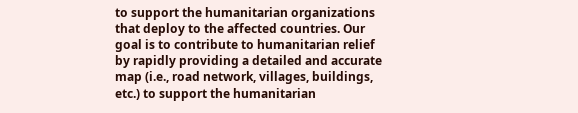to support the humanitarian organizations that deploy to the affected countries. Our goal is to contribute to humanitarian relief by rapidly providing a detailed and accurate map (i.e., road network, villages, buildings, etc.) to support the humanitarian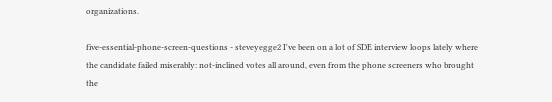organizations.

five-essential-phone-screen-questions - steveyegge2 I've been on a lot of SDE interview loops lately where the candidate failed miserably: not-inclined votes all around, even from the phone screeners who brought the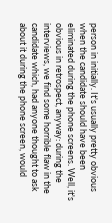person in initially. It's usually pretty obvious when the candidate should have been eliminated during the phone screens. Well, it's obvious in retrospect, anyway: during the interviews, we find some horrible flaw in the candidate which, had anyone thought to ask about it during the phone screen, would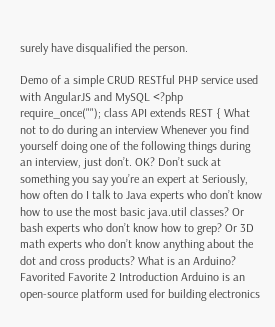surely have disqualified the person.

Demo of a simple CRUD RESTful PHP service used with AngularJS and MySQL <?php require_once(""); class API extends REST { What not to do during an interview Whenever you find yourself doing one of the following things during an interview, just don’t. OK? Don’t suck at something you say you’re an expert at Seriously, how often do I talk to Java experts who don’t know how to use the most basic java.util classes? Or bash experts who don’t know how to grep? Or 3D math experts who don’t know anything about the dot and cross products? What is an Arduino? Favorited Favorite 2 Introduction Arduino is an open-source platform used for building electronics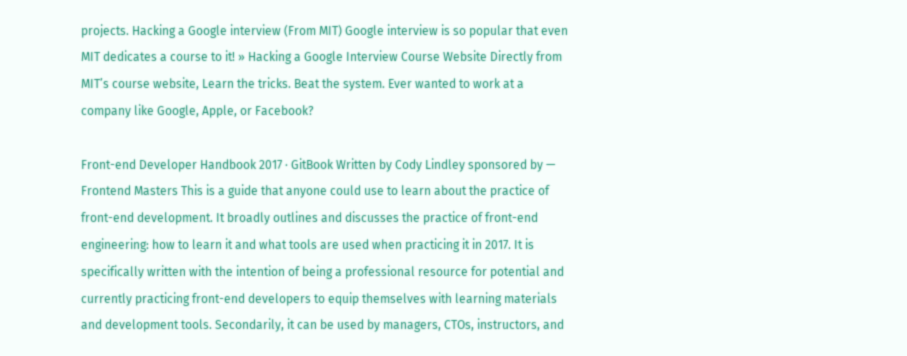projects. Hacking a Google interview (From MIT) Google interview is so popular that even MIT dedicates a course to it! » Hacking a Google Interview Course Website Directly from MIT’s course website, Learn the tricks. Beat the system. Ever wanted to work at a company like Google, Apple, or Facebook?

Front-end Developer Handbook 2017 · GitBook Written by Cody Lindley sponsored by — Frontend Masters This is a guide that anyone could use to learn about the practice of front-end development. It broadly outlines and discusses the practice of front-end engineering: how to learn it and what tools are used when practicing it in 2017. It is specifically written with the intention of being a professional resource for potential and currently practicing front-end developers to equip themselves with learning materials and development tools. Secondarily, it can be used by managers, CTOs, instructors, and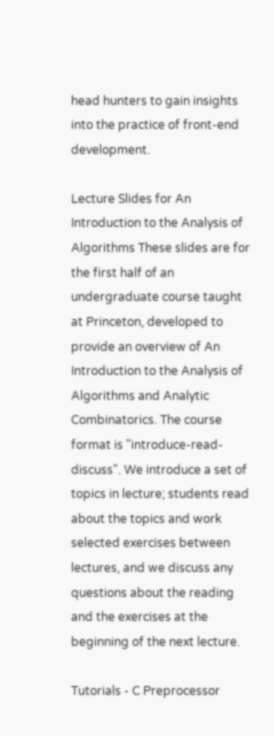head hunters to gain insights into the practice of front-end development.

Lecture Slides for An Introduction to the Analysis of Algorithms These slides are for the first half of an undergraduate course taught at Princeton, developed to provide an overview of An Introduction to the Analysis of Algorithms and Analytic Combinatorics. The course format is "introduce-read-discuss". We introduce a set of topics in lecture; students read about the topics and work selected exercises between lectures, and we discuss any questions about the reading and the exercises at the beginning of the next lecture.

Tutorials - C Preprocessor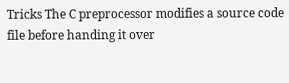Tricks The C preprocessor modifies a source code file before handing it over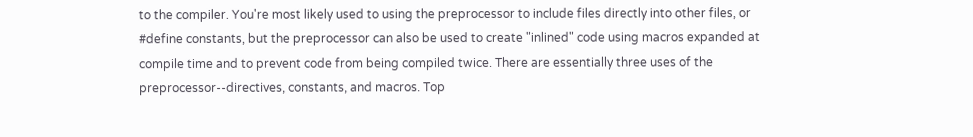to the compiler. You're most likely used to using the preprocessor to include files directly into other files, or #define constants, but the preprocessor can also be used to create "inlined" code using macros expanded at compile time and to prevent code from being compiled twice. There are essentially three uses of the preprocessor--directives, constants, and macros. Top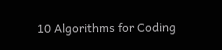10 Algorithms for Coding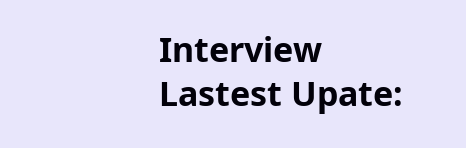Interview Lastest Upate: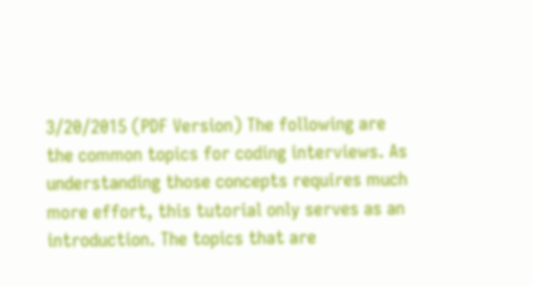3/20/2015 (PDF Version) The following are the common topics for coding interviews. As understanding those concepts requires much more effort, this tutorial only serves as an introduction. The topics that are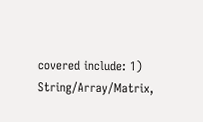covered include: 1) String/Array/Matrix,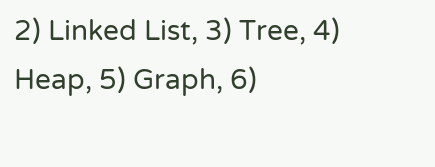2) Linked List, 3) Tree, 4) Heap, 5) Graph, 6)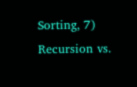Sorting, 7) Recursion vs.